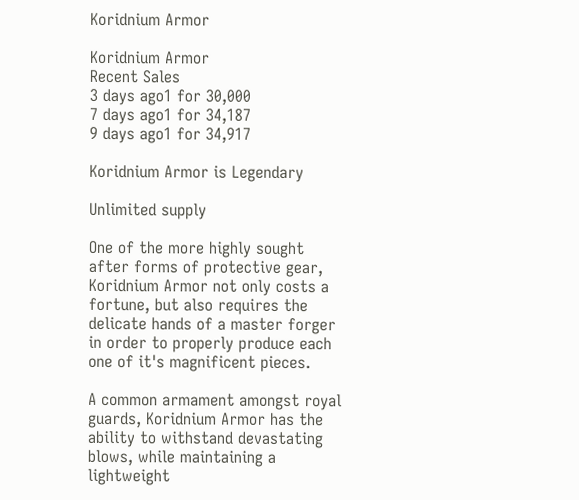Koridnium Armor

Koridnium Armor
Recent Sales
3 days ago1 for 30,000
7 days ago1 for 34,187
9 days ago1 for 34,917

Koridnium Armor is Legendary

Unlimited supply

One of the more highly sought after forms of protective gear, Koridnium Armor not only costs a fortune, but also requires the delicate hands of a master forger in order to properly produce each one of it's magnificent pieces.

A common armament amongst royal guards, Koridnium Armor has the ability to withstand devastating blows, while maintaining a lightweight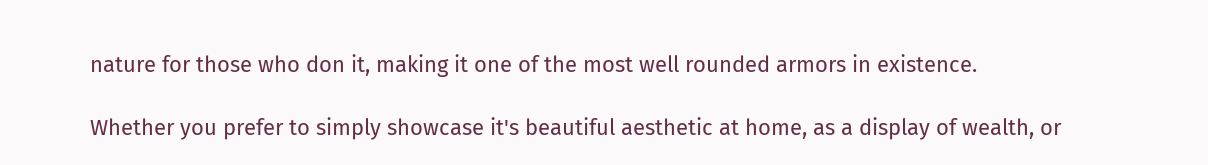nature for those who don it, making it one of the most well rounded armors in existence.

Whether you prefer to simply showcase it's beautiful aesthetic at home, as a display of wealth, or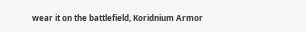wear it on the battlefield, Koridnium Armor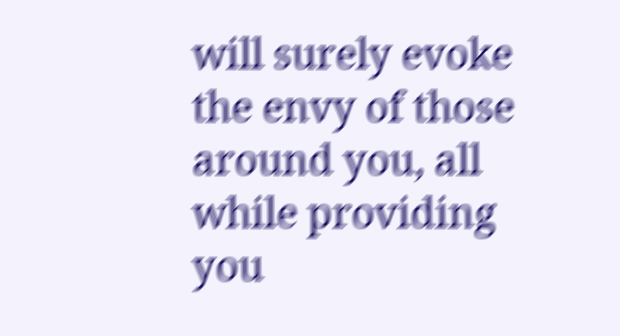will surely evoke the envy of those around you, all while providing you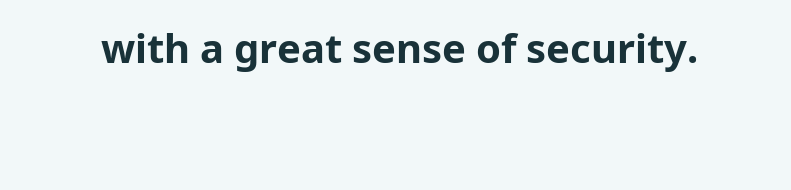with a great sense of security.